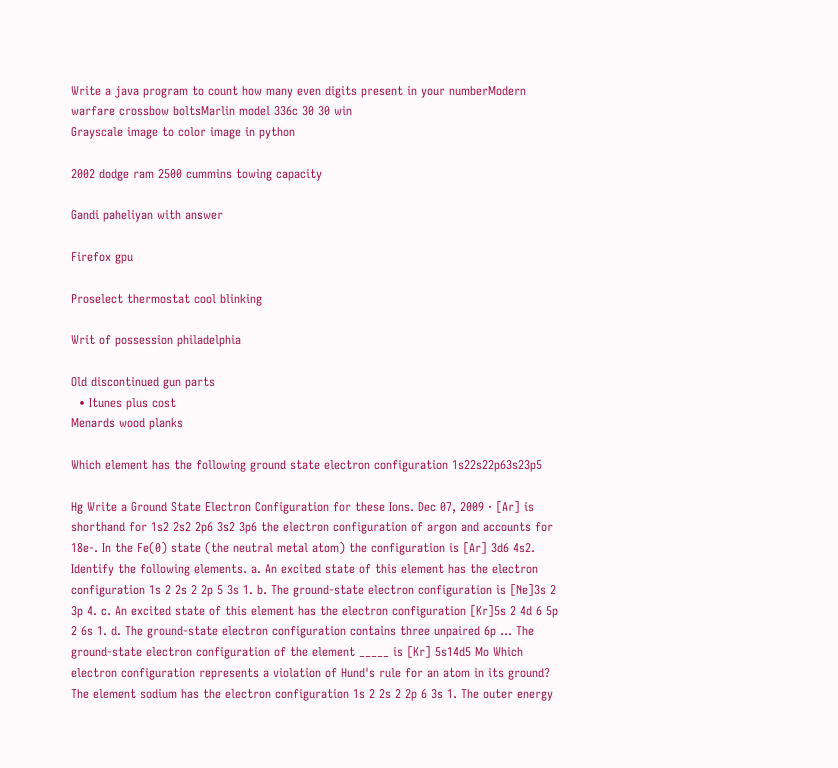Write a java program to count how many even digits present in your numberModern warfare crossbow boltsMarlin model 336c 30 30 win
Grayscale image to color image in python

2002 dodge ram 2500 cummins towing capacity

Gandi paheliyan with answer

Firefox gpu

Proselect thermostat cool blinking

Writ of possession philadelphia

Old discontinued gun parts
  • Itunes plus cost
Menards wood planks

Which element has the following ground state electron configuration 1s22s22p63s23p5

Hg Write a Ground State Electron Configuration for these Ions. Dec 07, 2009 · [Ar] is shorthand for 1s2 2s2 2p6 3s2 3p6 the electron configuration of argon and accounts for 18e-. In the Fe(0) state (the neutral metal atom) the configuration is [Ar] 3d6 4s2. Identify the following elements. a. An excited state of this element has the electron configuration 1s 2 2s 2 2p 5 3s 1. b. The ground-state electron configuration is [Ne]3s 2 3p 4. c. An excited state of this element has the electron configuration [Kr]5s 2 4d 6 5p 2 6s 1. d. The ground-state electron configuration contains three unpaired 6p ... The ground-state electron configuration of the element _____ is [Kr] 5s14d5 Mo Which electron configuration represents a violation of Hund's rule for an atom in its ground? The element sodium has the electron configuration 1s 2 2s 2 2p 6 3s 1. The outer energy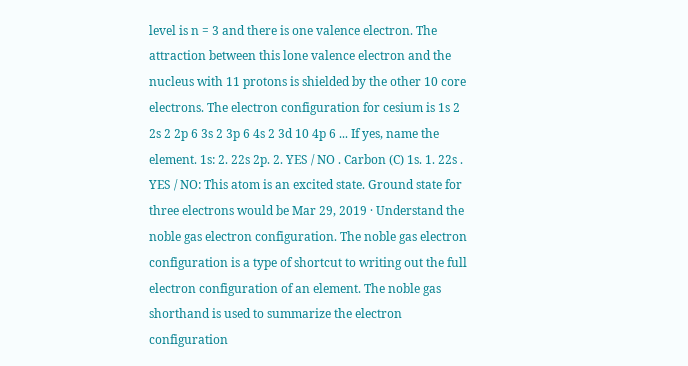level is n = 3 and there is one valence electron. The attraction between this lone valence electron and the nucleus with 11 protons is shielded by the other 10 core electrons. The electron configuration for cesium is 1s 2 2s 2 2p 6 3s 2 3p 6 4s 2 3d 10 4p 6 ... If yes, name the element. 1s: 2. 22s 2p. 2. YES / NO . Carbon (C) 1s. 1. 22s . YES / NO: This atom is an excited state. Ground state for three electrons would be Mar 29, 2019 · Understand the noble gas electron configuration. The noble gas electron configuration is a type of shortcut to writing out the full electron configuration of an element. The noble gas shorthand is used to summarize the electron configuration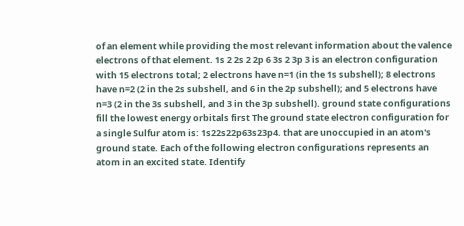of an element while providing the most relevant information about the valence electrons of that element. 1s 2 2s 2 2p 6 3s 2 3p 3 is an electron configuration with 15 electrons total; 2 electrons have n=1 (in the 1s subshell); 8 electrons have n=2 (2 in the 2s subshell, and 6 in the 2p subshell); and 5 electrons have n=3 (2 in the 3s subshell, and 3 in the 3p subshell). ground state configurations fill the lowest energy orbitals first The ground state electron configuration for a single Sulfur atom is: 1s22s22p63s23p4. that are unoccupied in an atom's ground state. Each of the following electron configurations represents an atom in an excited state. Identify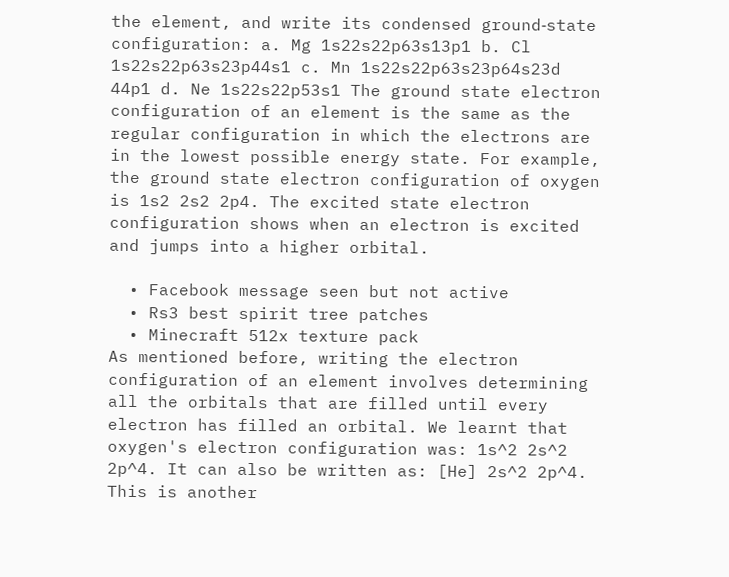the element, and write its condensed ground‐state configuration: a. Mg 1s22s22p63s13p1 b. Cl 1s22s22p63s23p44s1 c. Mn 1s22s22p63s23p64s23d 44p1 d. Ne 1s22s22p53s1 The ground state electron configuration of an element is the same as the regular configuration in which the electrons are in the lowest possible energy state. For example, the ground state electron configuration of oxygen is 1s2 2s2 2p4. The excited state electron configuration shows when an electron is excited and jumps into a higher orbital.

  • Facebook message seen but not active
  • Rs3 best spirit tree patches
  • Minecraft 512x texture pack
As mentioned before, writing the electron configuration of an element involves determining all the orbitals that are filled until every electron has filled an orbital. We learnt that oxygen's electron configuration was: 1s^2 2s^2 2p^4. It can also be written as: [He] 2s^2 2p^4. This is another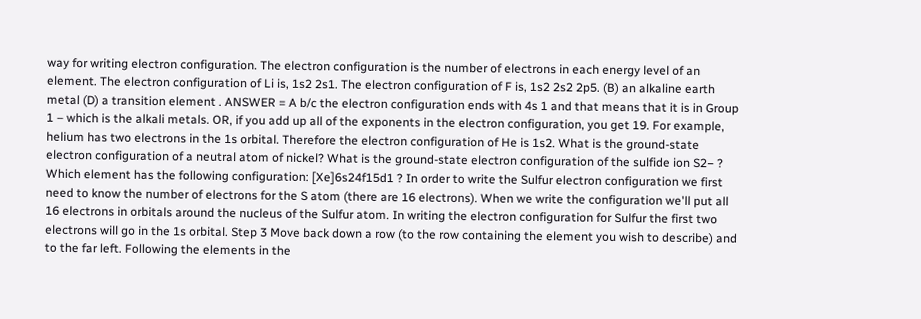way for writing electron configuration. The electron configuration is the number of electrons in each energy level of an element. The electron configuration of Li is, 1s2 2s1. The electron configuration of F is, 1s2 2s2 2p5. (B) an alkaline earth metal (D) a transition element . ANSWER = A b/c the electron configuration ends with 4s 1 and that means that it is in Group 1 – which is the alkali metals. OR, if you add up all of the exponents in the electron configuration, you get 19. For example, helium has two electrons in the 1s orbital. Therefore the electron configuration of He is 1s2. What is the ground-state electron configuration of a neutral atom of nickel? What is the ground-state electron configuration of the sulfide ion S2− ? Which element has the following configuration: [Xe]6s24f15d1 ? In order to write the Sulfur electron configuration we first need to know the number of electrons for the S atom (there are 16 electrons). When we write the configuration we'll put all 16 electrons in orbitals around the nucleus of the Sulfur atom. In writing the electron configuration for Sulfur the first two electrons will go in the 1s orbital. Step 3 Move back down a row (to the row containing the element you wish to describe) and to the far left. Following the elements in the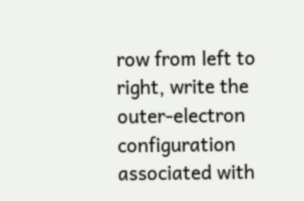row from left to right, write the outer-electron configuration associated with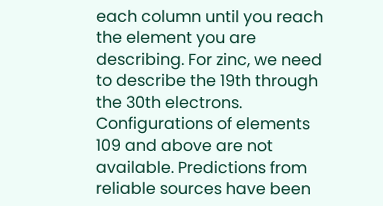each column until you reach the element you are describing. For zinc, we need to describe the 19th through the 30th electrons. Configurations of elements 109 and above are not available. Predictions from reliable sources have been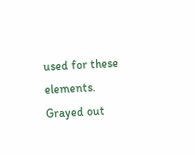used for these elements. Grayed out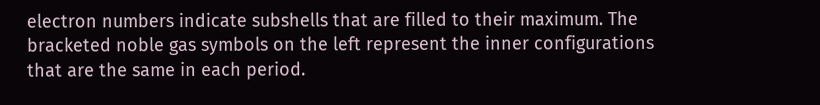electron numbers indicate subshells that are filled to their maximum. The bracketed noble gas symbols on the left represent the inner configurations that are the same in each period.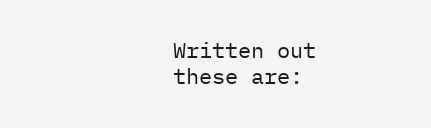Written out these are: